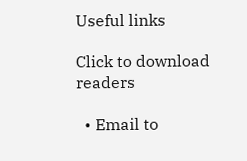Useful links

Click to download readers

  • Email to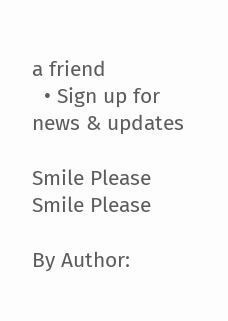a friend
  • Sign up for news & updates

Smile Please
Smile Please

By Author: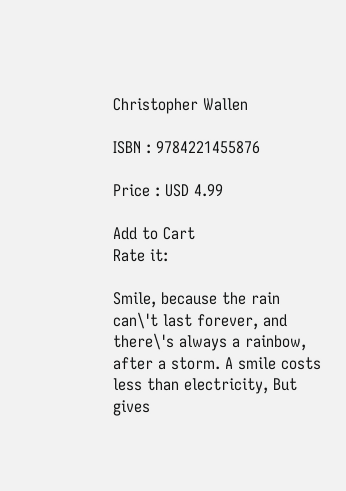Christopher Wallen

ISBN : 9784221455876

Price : USD 4.99

Add to Cart
Rate it:

Smile, because the rain can\'t last forever, and there\'s always a rainbow, after a storm. A smile costs less than electricity, But gives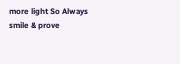more light So Always smile & prove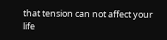that tension can not affect your life